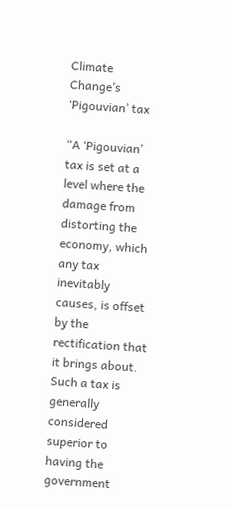Climate Change’s ‘Pigouvian’ tax

“A ‘Pigouvian’ tax is set at a level where the damage from distorting the economy, which any tax inevitably causes, is offset by the rectification that it brings about. Such a tax is generally considered superior to having the government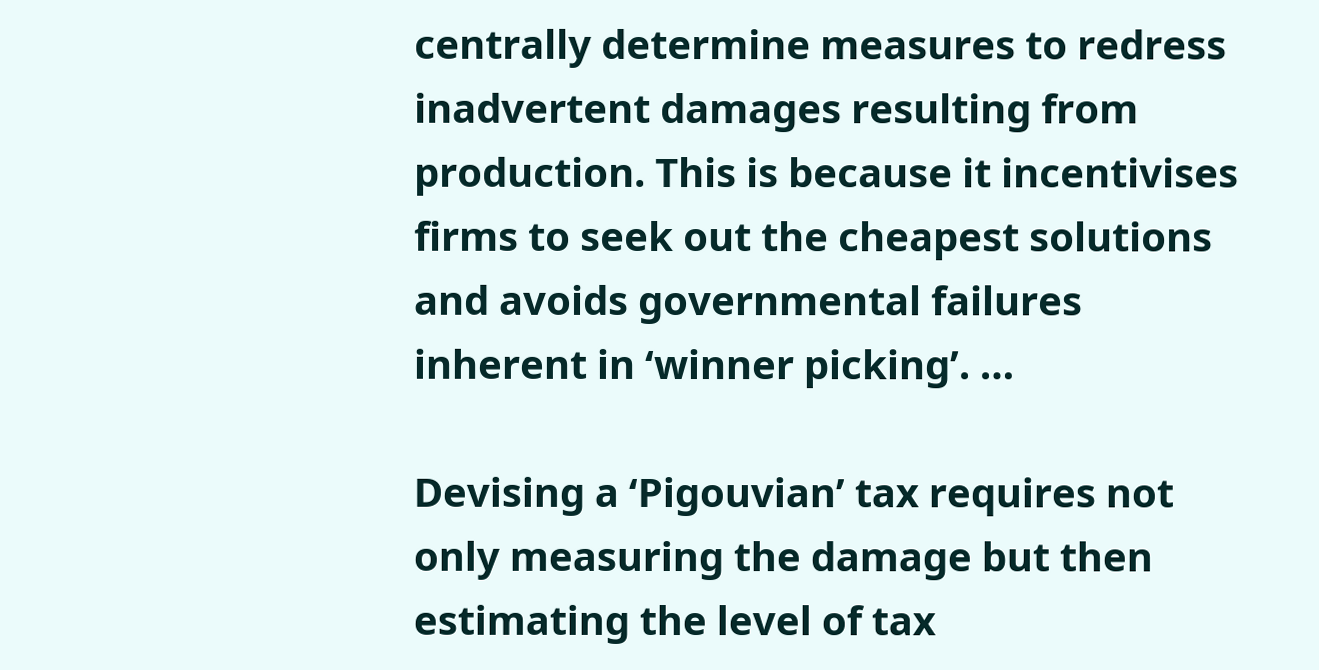centrally determine measures to redress inadvertent damages resulting from production. This is because it incentivises firms to seek out the cheapest solutions and avoids governmental failures inherent in ‘winner picking’. …

Devising a ‘Pigouvian’ tax requires not only measuring the damage but then estimating the level of tax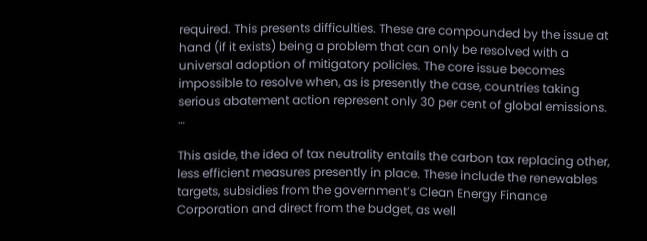required. This presents difficulties. These are compounded by the issue at hand (if it exists) being a problem that can only be resolved with a universal adoption of mitigatory policies. The core issue becomes impossible to resolve when, as is presently the case, countries taking serious abatement action represent only 30 per cent of global emissions. …

This aside, the idea of tax neutrality entails the carbon tax replacing other, less efficient measures presently in place. These include the renewables targets, subsidies from the government’s Clean Energy Finance Corporation and direct from the budget, as well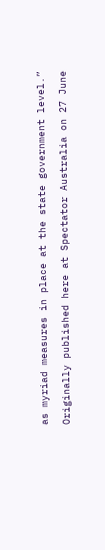as myriad measures in place at the state government level.”

Originally published here at Spectator Australia on 27 June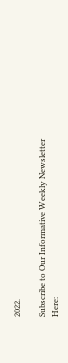2022.

Subscribe to Our Informative Weekly Newsletter Here: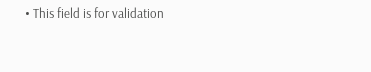• This field is for validation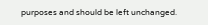purposes and should be left unchanged.